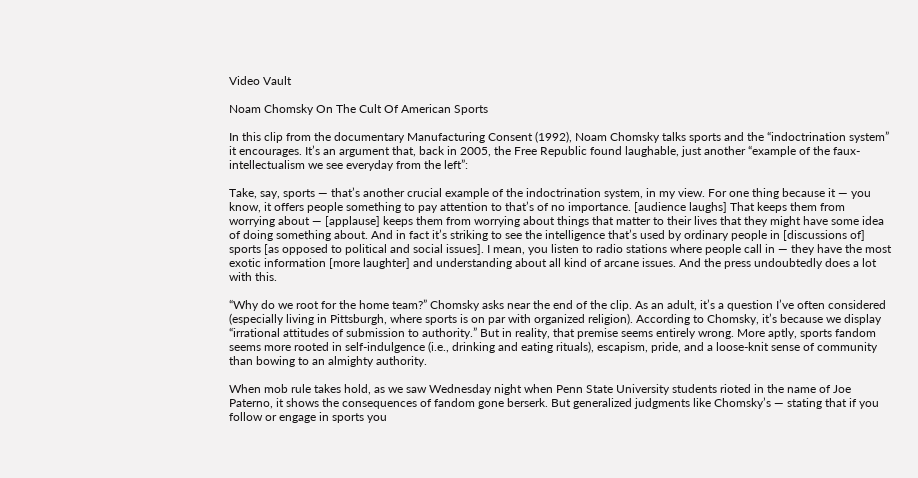Video Vault

Noam Chomsky On The Cult Of American Sports

In this clip from the documentary Manufacturing Consent (1992), Noam Chomsky talks sports and the “indoctrination system” it encourages. It’s an argument that, back in 2005, the Free Republic found laughable, just another “example of the faux-intellectualism we see everyday from the left”:

Take, say, sports — that’s another crucial example of the indoctrination system, in my view. For one thing because it — you know, it offers people something to pay attention to that’s of no importance. [audience laughs] That keeps them from worrying about — [applause] keeps them from worrying about things that matter to their lives that they might have some idea of doing something about. And in fact it’s striking to see the intelligence that’s used by ordinary people in [discussions of] sports [as opposed to political and social issues]. I mean, you listen to radio stations where people call in — they have the most exotic information [more laughter] and understanding about all kind of arcane issues. And the press undoubtedly does a lot with this.

“Why do we root for the home team?” Chomsky asks near the end of the clip. As an adult, it’s a question I’ve often considered (especially living in Pittsburgh, where sports is on par with organized religion). According to Chomsky, it’s because we display “irrational attitudes of submission to authority.” But in reality, that premise seems entirely wrong. More aptly, sports fandom seems more rooted in self-indulgence (i.e., drinking and eating rituals), escapism, pride, and a loose-knit sense of community than bowing to an almighty authority.

When mob rule takes hold, as we saw Wednesday night when Penn State University students rioted in the name of Joe Paterno, it shows the consequences of fandom gone berserk. But generalized judgments like Chomsky’s — stating that if you follow or engage in sports you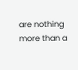are nothing more than a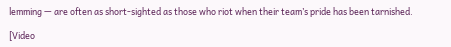lemming — are often as short-sighted as those who riot when their team’s pride has been tarnished.

[Video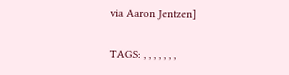via Aaron Jentzen]

TAGS: , , , , , , ,